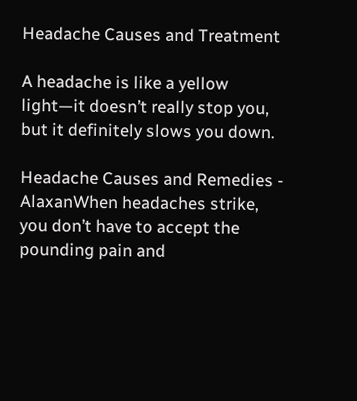Headache Causes and Treatment

A headache is like a yellow light—it doesn’t really stop you, but it definitely slows you down.

Headache Causes and Remedies - AlaxanWhen headaches strike, you don’t have to accept the pounding pain and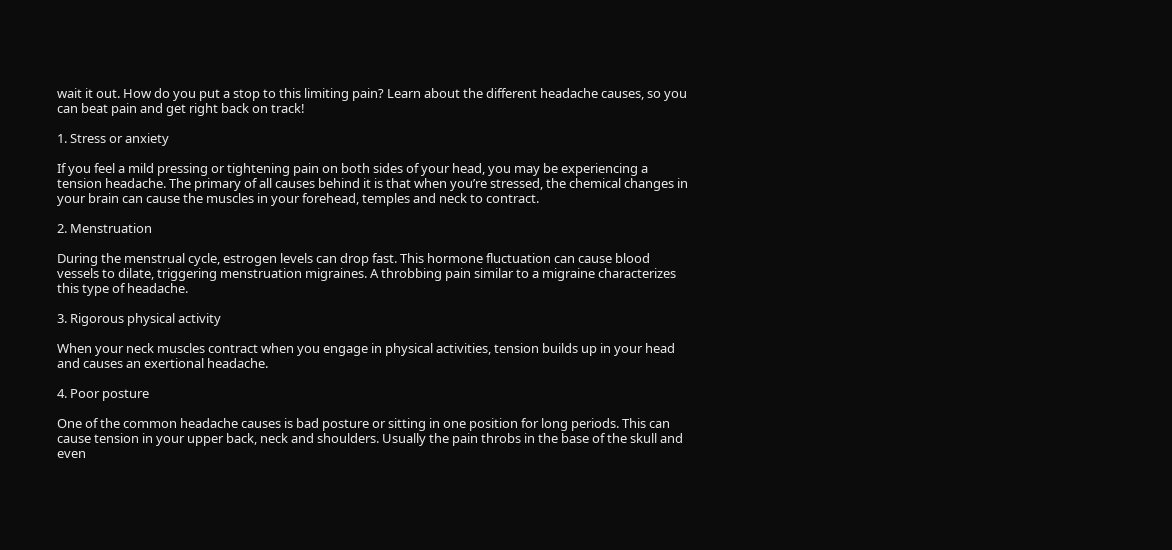wait it out. How do you put a stop to this limiting pain? Learn about the different headache causes, so you can beat pain and get right back on track!

1. Stress or anxiety

If you feel a mild pressing or tightening pain on both sides of your head, you may be experiencing a tension headache. The primary of all causes behind it is that when you’re stressed, the chemical changes in your brain can cause the muscles in your forehead, temples and neck to contract.

2. Menstruation

During the menstrual cycle, estrogen levels can drop fast. This hormone fluctuation can cause blood vessels to dilate, triggering menstruation migraines. A throbbing pain similar to a migraine characterizes this type of headache.

3. Rigorous physical activity

When your neck muscles contract when you engage in physical activities, tension builds up in your head and causes an exertional headache.

4. Poor posture

One of the common headache causes is bad posture or sitting in one position for long periods. This can cause tension in your upper back, neck and shoulders. Usually the pain throbs in the base of the skull and even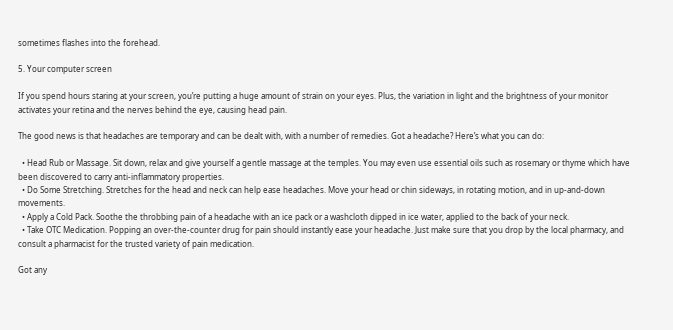sometimes flashes into the forehead.

5. Your computer screen

If you spend hours staring at your screen, you’re putting a huge amount of strain on your eyes. Plus, the variation in light and the brightness of your monitor activates your retina and the nerves behind the eye, causing head pain.

The good news is that headaches are temporary and can be dealt with, with a number of remedies. Got a headache? Here’s what you can do:

  • Head Rub or Massage. Sit down, relax and give yourself a gentle massage at the temples. You may even use essential oils such as rosemary or thyme which have been discovered to carry anti-inflammatory properties.
  • Do Some Stretching. Stretches for the head and neck can help ease headaches. Move your head or chin sideways, in rotating motion, and in up-and-down movements.
  • Apply a Cold Pack. Soothe the throbbing pain of a headache with an ice pack or a washcloth dipped in ice water, applied to the back of your neck.
  • Take OTC Medication. Popping an over-the-counter drug for pain should instantly ease your headache. Just make sure that you drop by the local pharmacy, and consult a pharmacist for the trusted variety of pain medication.

Got any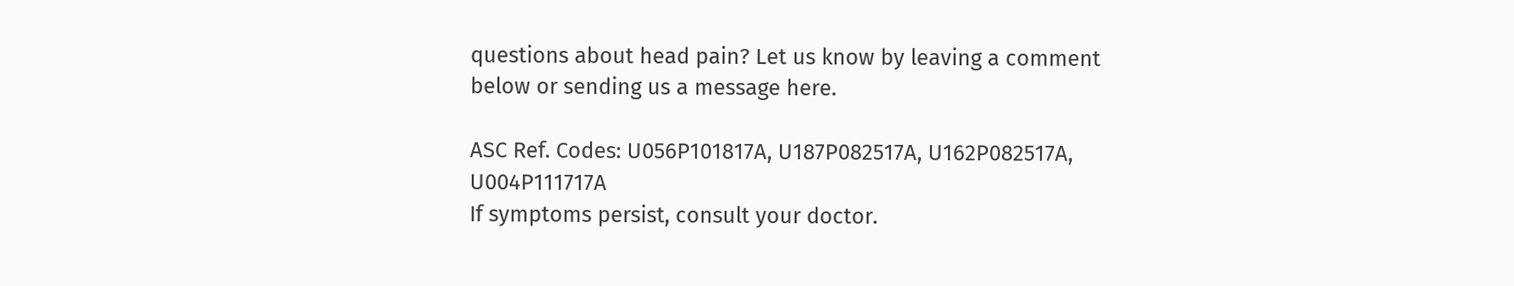questions about head pain? Let us know by leaving a comment below or sending us a message here.

ASC Ref. Codes: U056P101817A, U187P082517A, U162P082517A, U004P111717A
If symptoms persist, consult your doctor.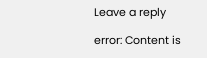Leave a reply

error: Content is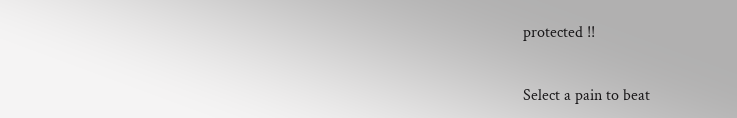protected !!


Select a pain to beat